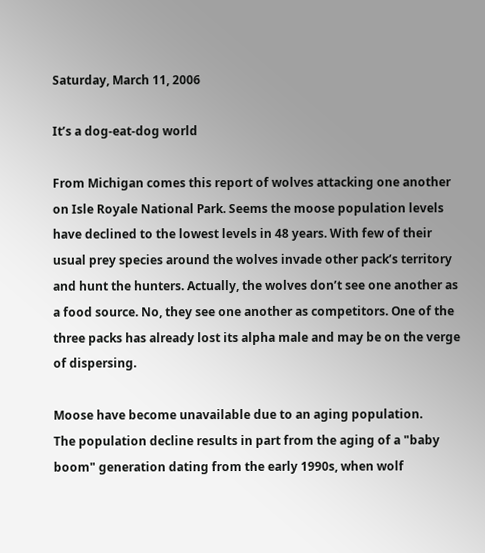Saturday, March 11, 2006

It’s a dog-eat-dog world

From Michigan comes this report of wolves attacking one another on Isle Royale National Park. Seems the moose population levels have declined to the lowest levels in 48 years. With few of their usual prey species around the wolves invade other pack’s territory and hunt the hunters. Actually, the wolves don’t see one another as a food source. No, they see one another as competitors. One of the three packs has already lost its alpha male and may be on the verge of dispersing.

Moose have become unavailable due to an aging population.
The population decline results in part from the aging of a "baby boom" generation dating from the early 1990s, when wolf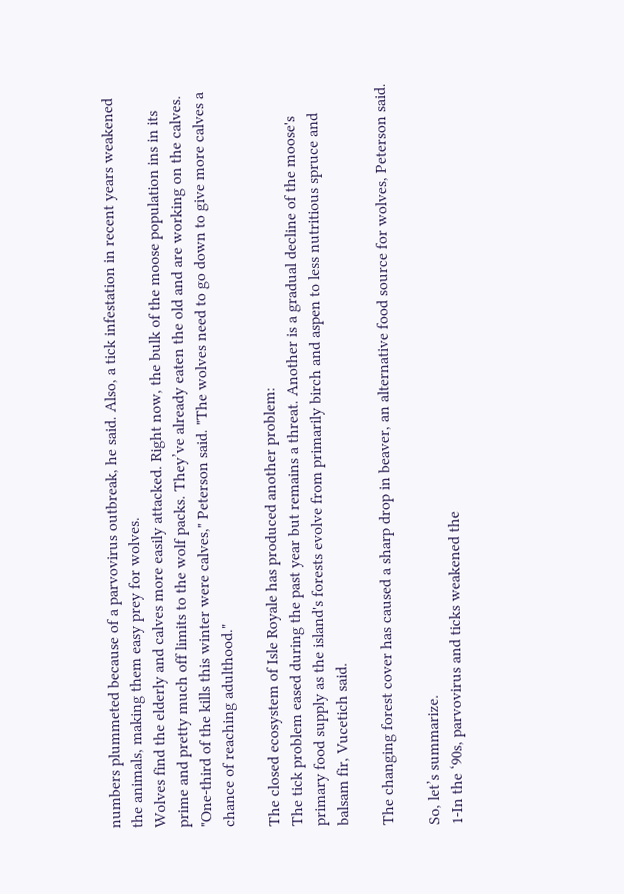numbers plummeted because of a parvovirus outbreak, he said. Also, a tick infestation in recent years weakened the animals, making them easy prey for wolves.
Wolves find the elderly and calves more easily attacked. Right now, the bulk of the moose population ins in its prime and pretty much off limits to the wolf packs. They’ve already eaten the old and are working on the calves.
"One-third of the kills this winter were calves," Peterson said. "The wolves need to go down to give more calves a chance of reaching adulthood."

The closed ecosystem of Isle Royale has produced another problem:
The tick problem eased during the past year but remains a threat. Another is a gradual decline of the moose's primary food supply as the island's forests evolve from primarily birch and aspen to less nutritious spruce and balsam fir, Vucetich said.

The changing forest cover has caused a sharp drop in beaver, an alternative food source for wolves, Peterson said.

So, let’s summarize.
1-In the ‘90s, parvovirus and ticks weakened the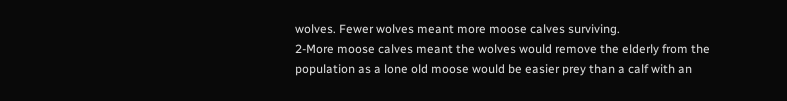wolves. Fewer wolves meant more moose calves surviving.
2-More moose calves meant the wolves would remove the elderly from the population as a lone old moose would be easier prey than a calf with an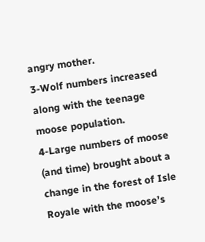angry mother.
3-Wolf numbers increased along with the teenage moose population.
4-Large numbers of moose (and time) brought about a change in the forest of Isle Royale with the moose’s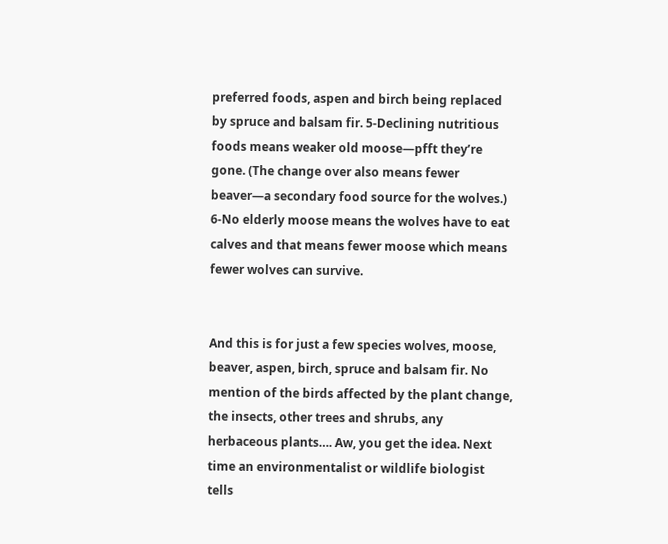preferred foods, aspen and birch being replaced by spruce and balsam fir. 5-Declining nutritious foods means weaker old moose—pfft they’re gone. (The change over also means fewer beaver—a secondary food source for the wolves.)
6-No elderly moose means the wolves have to eat calves and that means fewer moose which means fewer wolves can survive.


And this is for just a few species wolves, moose, beaver, aspen, birch, spruce and balsam fir. No mention of the birds affected by the plant change, the insects, other trees and shrubs, any herbaceous plants…. Aw, you get the idea. Next time an environmentalist or wildlife biologist tells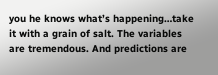you he knows what’s happening…take it with a grain of salt. The variables are tremendous. And predictions are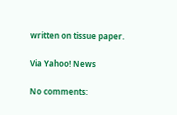written on tissue paper.

Via Yahoo! News

No comments: